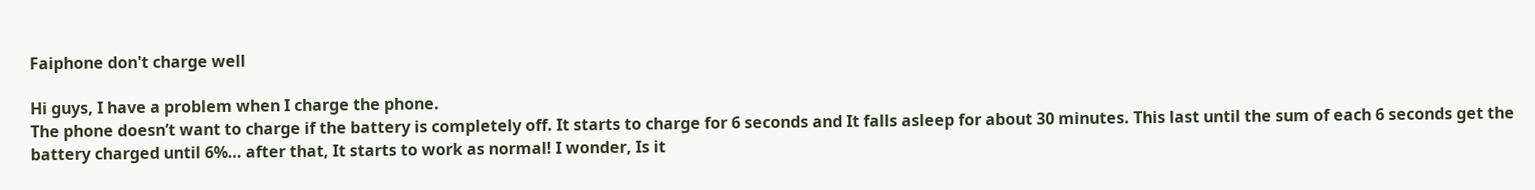Faiphone don't charge well

Hi guys, I have a problem when I charge the phone.
The phone doesn’t want to charge if the battery is completely off. It starts to charge for 6 seconds and It falls asleep for about 30 minutes. This last until the sum of each 6 seconds get the battery charged until 6%… after that, It starts to work as normal! I wonder, Is it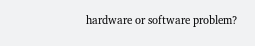hardware or software problem?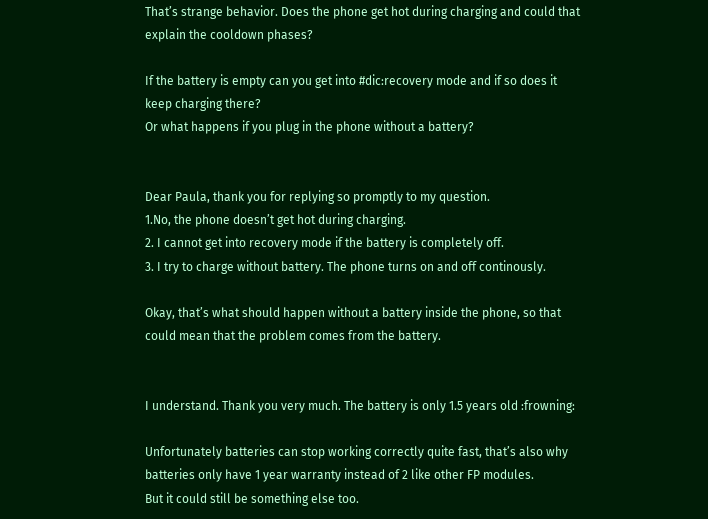That’s strange behavior. Does the phone get hot during charging and could that explain the cooldown phases?

If the battery is empty can you get into #dic:recovery mode and if so does it keep charging there?
Or what happens if you plug in the phone without a battery?


Dear Paula, thank you for replying so promptly to my question.
1.No, the phone doesn’t get hot during charging.
2. I cannot get into recovery mode if the battery is completely off.
3. I try to charge without battery. The phone turns on and off continously.

Okay, that’s what should happen without a battery inside the phone, so that could mean that the problem comes from the battery.


I understand. Thank you very much. The battery is only 1.5 years old :frowning:

Unfortunately batteries can stop working correctly quite fast, that’s also why batteries only have 1 year warranty instead of 2 like other FP modules.
But it could still be something else too.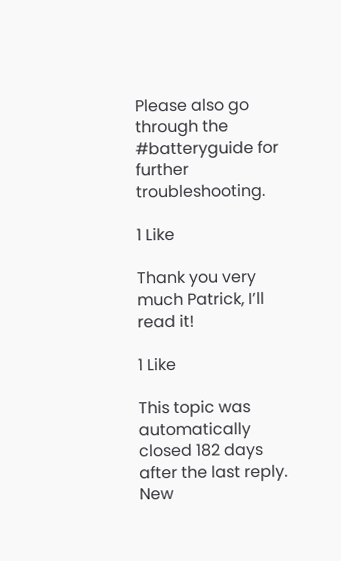Please also go through the #batteryguide for further troubleshooting.

1 Like

Thank you very much Patrick, I’ll read it!

1 Like

This topic was automatically closed 182 days after the last reply. New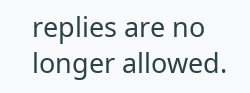replies are no longer allowed.